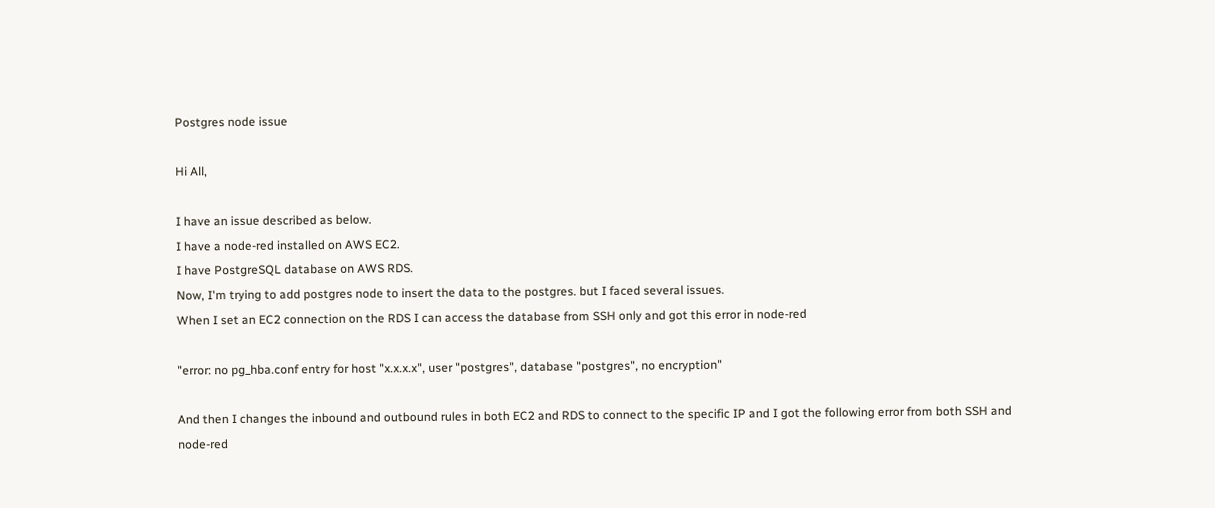Postgres node issue

Hi All,

I have an issue described as below.
I have a node-red installed on AWS EC2.
I have PostgreSQL database on AWS RDS.
Now, I'm trying to add postgres node to insert the data to the postgres. but I faced several issues.
When I set an EC2 connection on the RDS I can access the database from SSH only and got this error in node-red

"error: no pg_hba.conf entry for host "x.x.x.x", user "postgres", database "postgres", no encryption"

And then I changes the inbound and outbound rules in both EC2 and RDS to connect to the specific IP and I got the following error from both SSH and node-red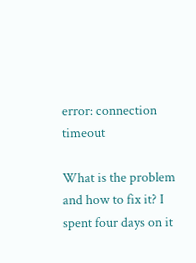error: connection timeout

What is the problem and how to fix it? I spent four days on it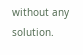without any solution.